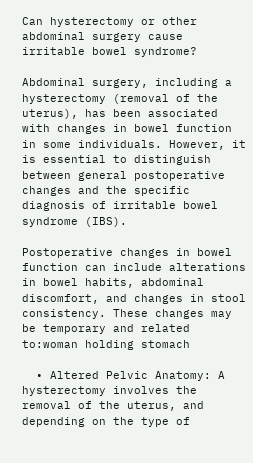Can hysterectomy or other abdominal surgery cause irritable bowel syndrome?

Abdominal surgery, including a hysterectomy (removal of the uterus), has been associated with changes in bowel function in some individuals. However, it is essential to distinguish between general postoperative changes and the specific diagnosis of irritable bowel syndrome (IBS).

Postoperative changes in bowel function can include alterations in bowel habits, abdominal discomfort, and changes in stool consistency. These changes may be temporary and related to:woman holding stomach

  • Altered Pelvic Anatomy: A hysterectomy involves the removal of the uterus, and depending on the type of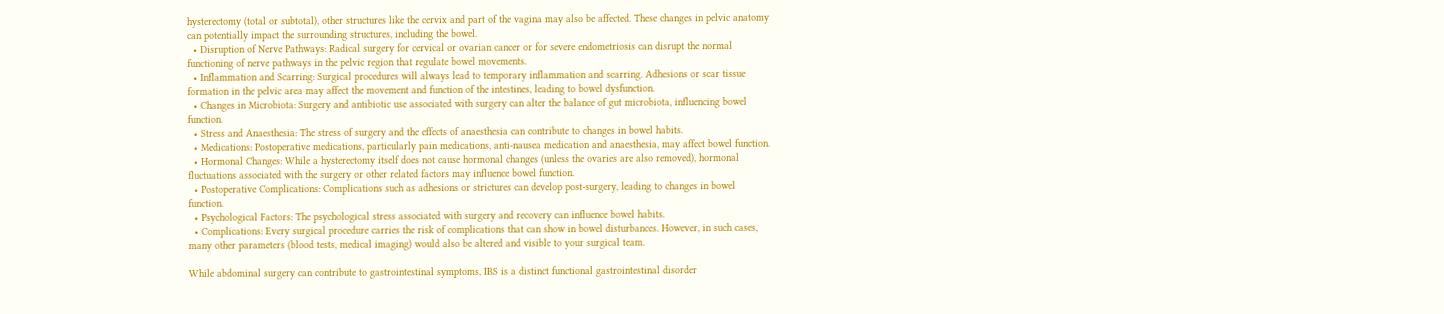hysterectomy (total or subtotal), other structures like the cervix and part of the vagina may also be affected. These changes in pelvic anatomy can potentially impact the surrounding structures, including the bowel.
  • Disruption of Nerve Pathways: Radical surgery for cervical or ovarian cancer or for severe endometriosis can disrupt the normal functioning of nerve pathways in the pelvic region that regulate bowel movements.
  • Inflammation and Scarring: Surgical procedures will always lead to temporary inflammation and scarring. Adhesions or scar tissue formation in the pelvic area may affect the movement and function of the intestines, leading to bowel dysfunction.
  • Changes in Microbiota: Surgery and antibiotic use associated with surgery can alter the balance of gut microbiota, influencing bowel function.
  • Stress and Anaesthesia: The stress of surgery and the effects of anaesthesia can contribute to changes in bowel habits.
  • Medications: Postoperative medications, particularly pain medications, anti-nausea medication and anaesthesia, may affect bowel function.
  • Hormonal Changes: While a hysterectomy itself does not cause hormonal changes (unless the ovaries are also removed), hormonal fluctuations associated with the surgery or other related factors may influence bowel function.
  • Postoperative Complications: Complications such as adhesions or strictures can develop post-surgery, leading to changes in bowel function.
  • Psychological Factors: The psychological stress associated with surgery and recovery can influence bowel habits.
  • Complications: Every surgical procedure carries the risk of complications that can show in bowel disturbances. However, in such cases, many other parameters (blood tests, medical imaging) would also be altered and visible to your surgical team.

While abdominal surgery can contribute to gastrointestinal symptoms, IBS is a distinct functional gastrointestinal disorder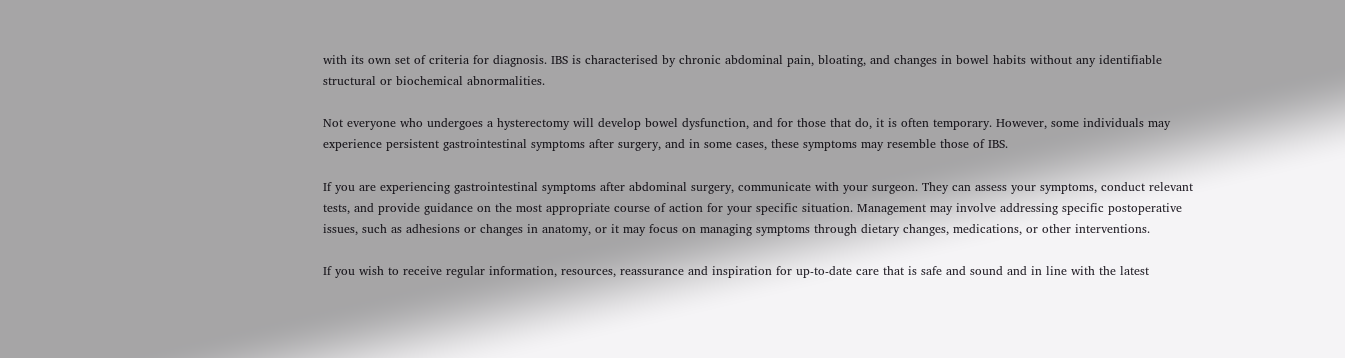with its own set of criteria for diagnosis. IBS is characterised by chronic abdominal pain, bloating, and changes in bowel habits without any identifiable structural or biochemical abnormalities.

Not everyone who undergoes a hysterectomy will develop bowel dysfunction, and for those that do, it is often temporary. However, some individuals may experience persistent gastrointestinal symptoms after surgery, and in some cases, these symptoms may resemble those of IBS.

If you are experiencing gastrointestinal symptoms after abdominal surgery, communicate with your surgeon. They can assess your symptoms, conduct relevant tests, and provide guidance on the most appropriate course of action for your specific situation. Management may involve addressing specific postoperative issues, such as adhesions or changes in anatomy, or it may focus on managing symptoms through dietary changes, medications, or other interventions.

If you wish to receive regular information, resources, reassurance and inspiration for up-to-date care that is safe and sound and in line with the latest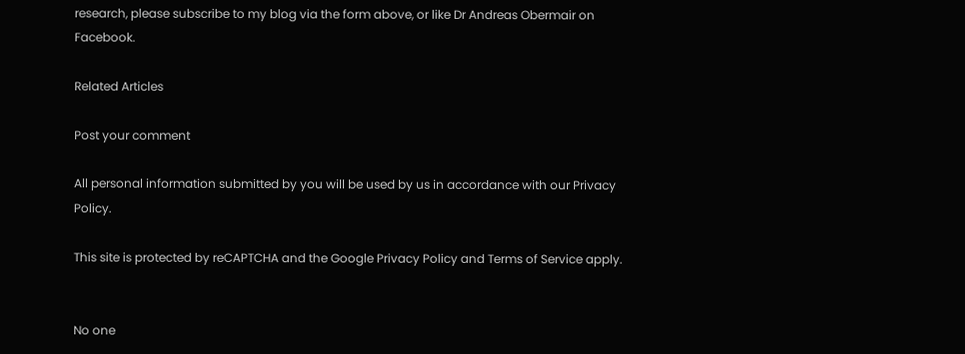research, please subscribe to my blog via the form above, or like Dr Andreas Obermair on Facebook.

Related Articles

Post your comment

All personal information submitted by you will be used by us in accordance with our Privacy Policy.

This site is protected by reCAPTCHA and the Google Privacy Policy and Terms of Service apply.


No one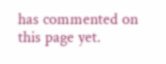has commented on this page yet.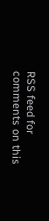RSS feed for comments on this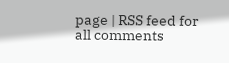page | RSS feed for all comments